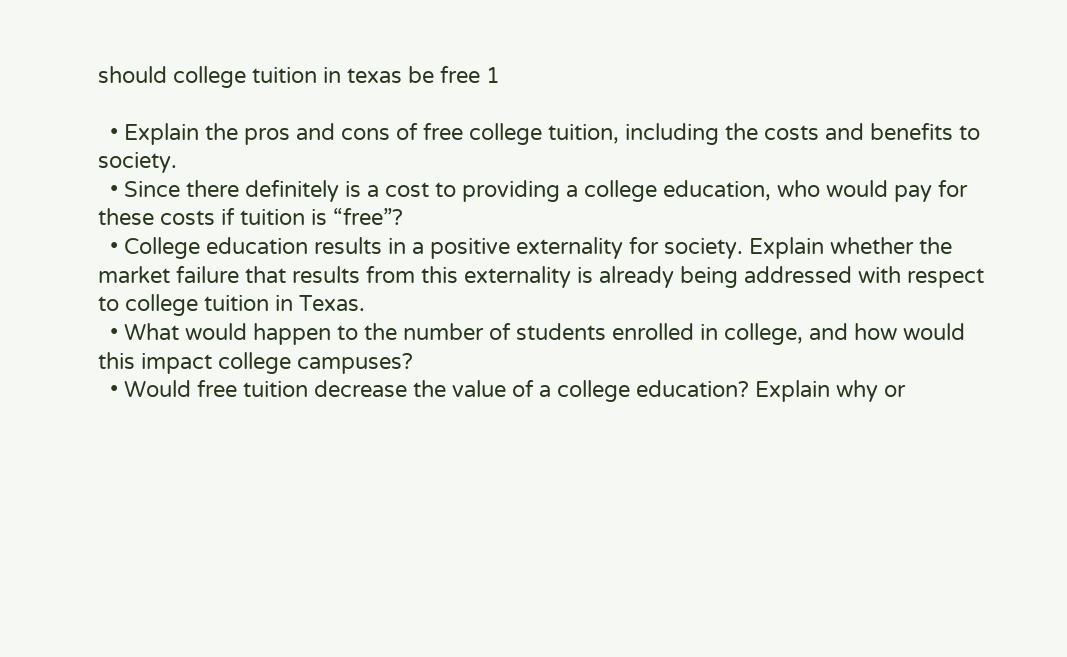should college tuition in texas be free 1

  • Explain the pros and cons of free college tuition, including the costs and benefits to society.
  • Since there definitely is a cost to providing a college education, who would pay for these costs if tuition is “free”?
  • College education results in a positive externality for society. Explain whether the market failure that results from this externality is already being addressed with respect to college tuition in Texas.
  • What would happen to the number of students enrolled in college, and how would this impact college campuses?
  • Would free tuition decrease the value of a college education? Explain why or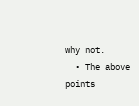why not.
  • The above points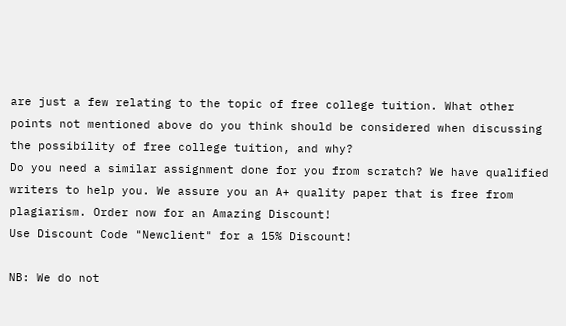are just a few relating to the topic of free college tuition. What other points not mentioned above do you think should be considered when discussing the possibility of free college tuition, and why?
Do you need a similar assignment done for you from scratch? We have qualified writers to help you. We assure you an A+ quality paper that is free from plagiarism. Order now for an Amazing Discount!
Use Discount Code "Newclient" for a 15% Discount!

NB: We do not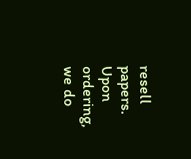resell papers. Upon ordering, we do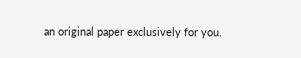an original paper exclusively for you.